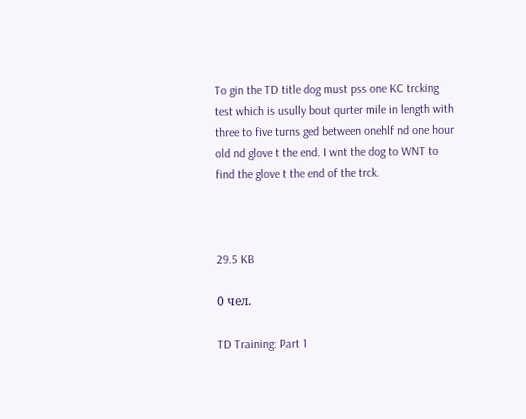To gin the TD title dog must pss one KC trcking test which is usully bout qurter mile in length with three to five turns ged between onehlf nd one hour old nd glove t the end. I wnt the dog to WNT to find the glove t the end of the trck.



29.5 KB

0 чел.

TD Training: Part 1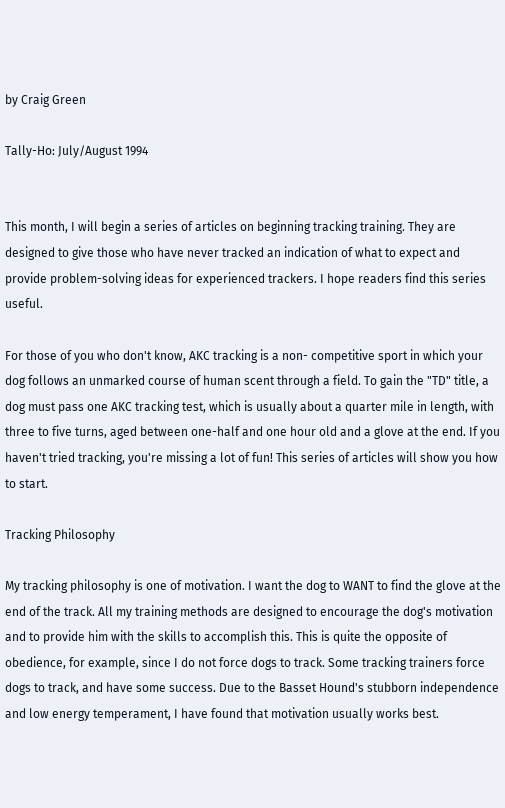by Craig Green

Tally-Ho: July/August 1994


This month, I will begin a series of articles on beginning tracking training. They are designed to give those who have never tracked an indication of what to expect and provide problem-solving ideas for experienced trackers. I hope readers find this series useful.

For those of you who don't know, AKC tracking is a non- competitive sport in which your dog follows an unmarked course of human scent through a field. To gain the "TD" title, a dog must pass one AKC tracking test, which is usually about a quarter mile in length, with three to five turns, aged between one-half and one hour old and a glove at the end. If you haven't tried tracking, you're missing a lot of fun! This series of articles will show you how to start.

Tracking Philosophy

My tracking philosophy is one of motivation. I want the dog to WANT to find the glove at the end of the track. All my training methods are designed to encourage the dog's motivation and to provide him with the skills to accomplish this. This is quite the opposite of obedience, for example, since I do not force dogs to track. Some tracking trainers force dogs to track, and have some success. Due to the Basset Hound's stubborn independence and low energy temperament, I have found that motivation usually works best.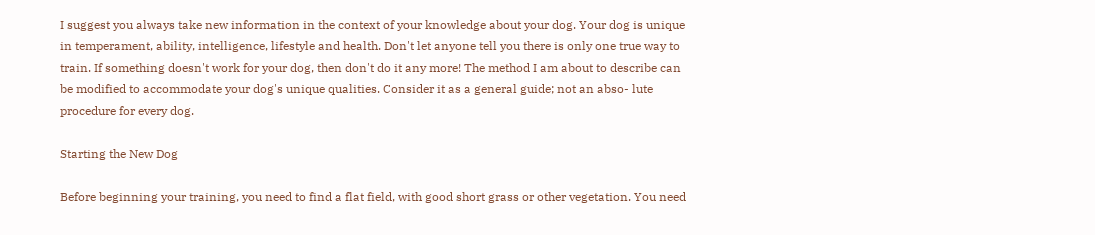I suggest you always take new information in the context of your knowledge about your dog. Your dog is unique in temperament, ability, intelligence, lifestyle and health. Don't let anyone tell you there is only one true way to train. If something doesn't work for your dog, then don't do it any more! The method I am about to describe can be modified to accommodate your dog's unique qualities. Consider it as a general guide; not an abso- lute procedure for every dog.

Starting the New Dog

Before beginning your training, you need to find a flat field, with good short grass or other vegetation. You need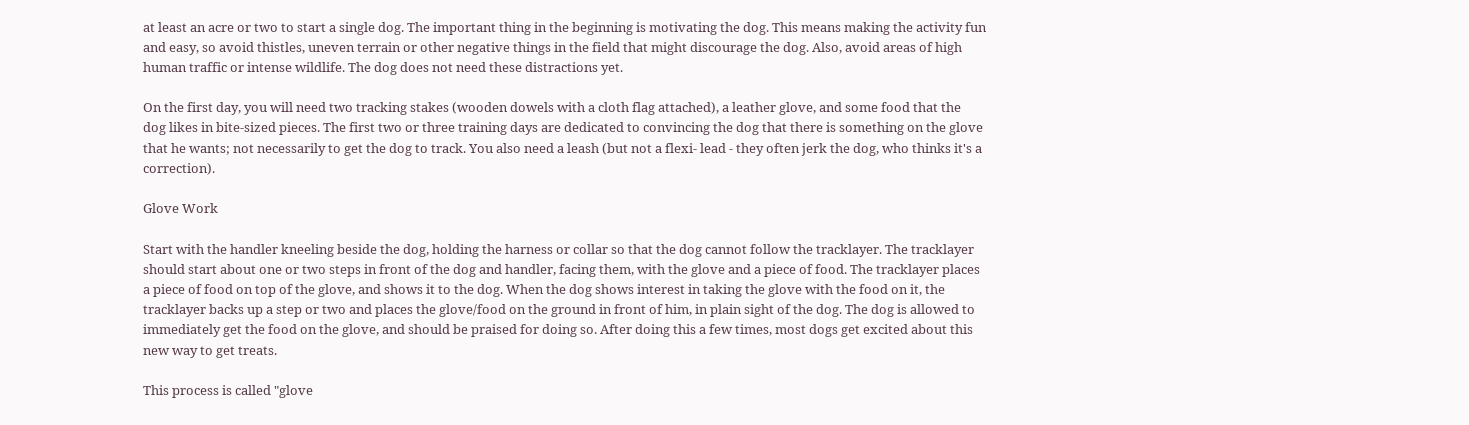at least an acre or two to start a single dog. The important thing in the beginning is motivating the dog. This means making the activity fun and easy, so avoid thistles, uneven terrain or other negative things in the field that might discourage the dog. Also, avoid areas of high human traffic or intense wildlife. The dog does not need these distractions yet.

On the first day, you will need two tracking stakes (wooden dowels with a cloth flag attached), a leather glove, and some food that the dog likes in bite-sized pieces. The first two or three training days are dedicated to convincing the dog that there is something on the glove that he wants; not necessarily to get the dog to track. You also need a leash (but not a flexi- lead - they often jerk the dog, who thinks it's a correction).

Glove Work

Start with the handler kneeling beside the dog, holding the harness or collar so that the dog cannot follow the tracklayer. The tracklayer should start about one or two steps in front of the dog and handler, facing them, with the glove and a piece of food. The tracklayer places a piece of food on top of the glove, and shows it to the dog. When the dog shows interest in taking the glove with the food on it, the tracklayer backs up a step or two and places the glove/food on the ground in front of him, in plain sight of the dog. The dog is allowed to immediately get the food on the glove, and should be praised for doing so. After doing this a few times, most dogs get excited about this new way to get treats.

This process is called "glove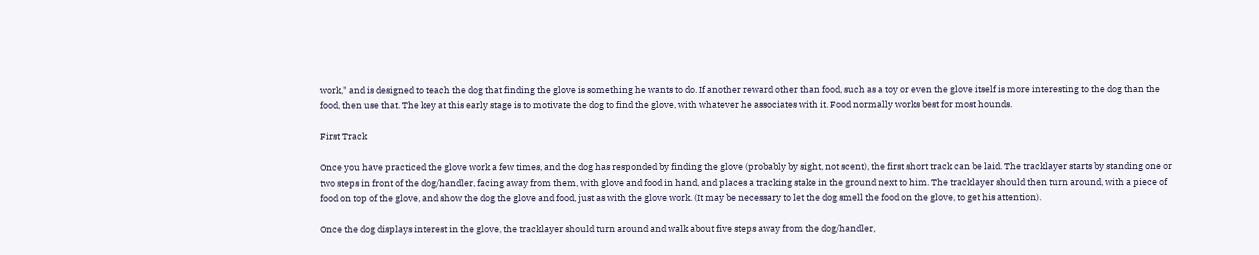work," and is designed to teach the dog that finding the glove is something he wants to do. If another reward other than food, such as a toy or even the glove itself is more interesting to the dog than the food, then use that. The key at this early stage is to motivate the dog to find the glove, with whatever he associates with it. Food normally works best for most hounds.

First Track

Once you have practiced the glove work a few times, and the dog has responded by finding the glove (probably by sight, not scent), the first short track can be laid. The tracklayer starts by standing one or two steps in front of the dog/handler, facing away from them, with glove and food in hand, and places a tracking stake in the ground next to him. The tracklayer should then turn around, with a piece of food on top of the glove, and show the dog the glove and food, just as with the glove work. (It may be necessary to let the dog smell the food on the glove, to get his attention).

Once the dog displays interest in the glove, the tracklayer should turn around and walk about five steps away from the dog/handler,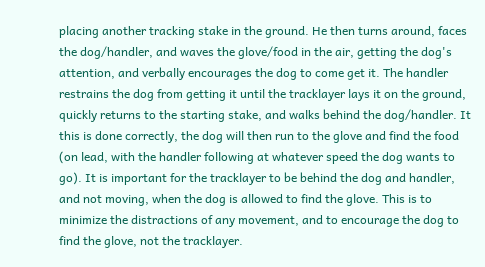placing another tracking stake in the ground. He then turns around, faces the dog/handler, and waves the glove/food in the air, getting the dog's attention, and verbally encourages the dog to come get it. The handler restrains the dog from getting it until the tracklayer lays it on the ground, quickly returns to the starting stake, and walks behind the dog/handler. It this is done correctly, the dog will then run to the glove and find the food (on lead, with the handler following at whatever speed the dog wants to go). It is important for the tracklayer to be behind the dog and handler, and not moving, when the dog is allowed to find the glove. This is to minimize the distractions of any movement, and to encourage the dog to find the glove, not the tracklayer.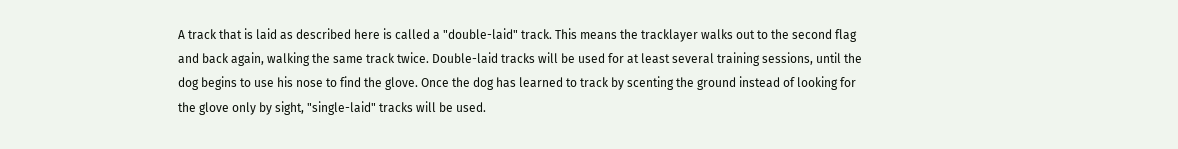A track that is laid as described here is called a "double-laid" track. This means the tracklayer walks out to the second flag and back again, walking the same track twice. Double-laid tracks will be used for at least several training sessions, until the dog begins to use his nose to find the glove. Once the dog has learned to track by scenting the ground instead of looking for the glove only by sight, "single-laid" tracks will be used.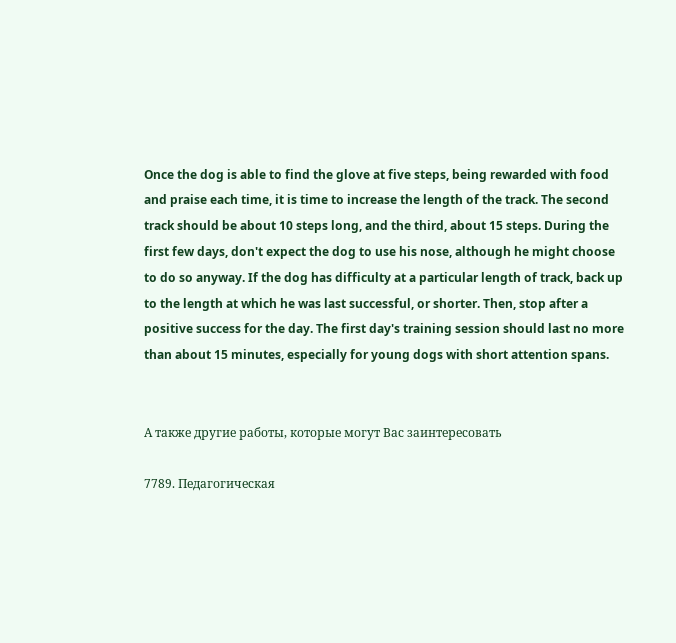Once the dog is able to find the glove at five steps, being rewarded with food and praise each time, it is time to increase the length of the track. The second track should be about 10 steps long, and the third, about 15 steps. During the first few days, don't expect the dog to use his nose, although he might choose to do so anyway. If the dog has difficulty at a particular length of track, back up to the length at which he was last successful, or shorter. Then, stop after a positive success for the day. The first day's training session should last no more than about 15 minutes, especially for young dogs with short attention spans.


А также другие работы, которые могут Вас заинтересовать

7789. Педагогическая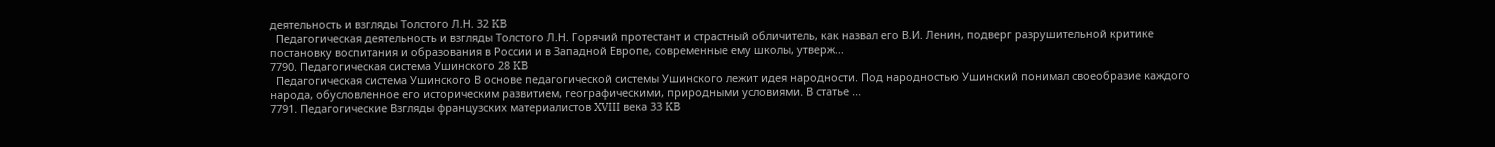деятельность и взгляды Толстого Л.Н. 32 KB
  Педагогическая деятельность и взгляды Толстого Л.Н. Горячий протестант и страстный обличитель, как назвал его В.И. Ленин, подверг разрушительной критике постановку воспитания и образования в России и в Западной Европе, современные ему школы, утверж...
7790. Педагогическая система Ушинского 28 KB
  Педагогическая система Ушинского В основе педагогической системы Ушинского лежит идея народности. Под народностью Ушинский понимал своеобразие каждого народа, обусловленное его историческим развитием, географическими, природными условиями. В статье ...
7791. Педагогические Взгляды французских материалистов XVIII века 33 KB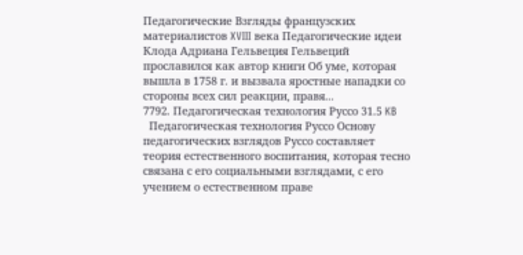Педагогические Взгляды французских материалистов XVIII века Педагогические идеи Клода Адриана Гельвеция Гельвеций прославился как автор книги Об уме, которая вышла в 1758 г. и вызвала яростные нападки со стороны всех сил реакции, правя...
7792. Педагогическая технология Руссо 31.5 KB
  Педагогическая технология Руссо Основу педагогических взглядов Руссо составляет теория естественного воспитания, которая тесно связана с его социальными взглядами, с его учением о естественном праве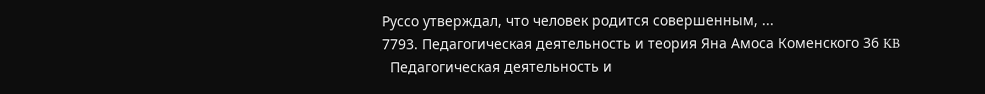Руссо утверждал, что человек родится совершенным, ...
7793. Педагогическая деятельность и теория Яна Амоса Коменского 36 KB
  Педагогическая деятельность и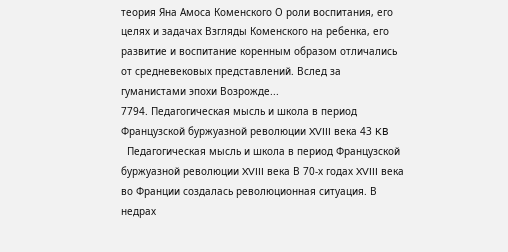теория Яна Амоса Коменского О роли воспитания, его целях и задачах Взгляды Коменского на ребенка, его развитие и воспитание коренным образом отличались от средневековых представлений. Вслед за гуманистами эпохи Возрожде...
7794. Педагогическая мысль и школа в период Французской буржуазной революции XVIII века 43 KB
  Педагогическая мысль и школа в период Французской буржуазной революции XVIII века В 70-х годах XVIII века во Франции создалась революционная ситуация. В недрах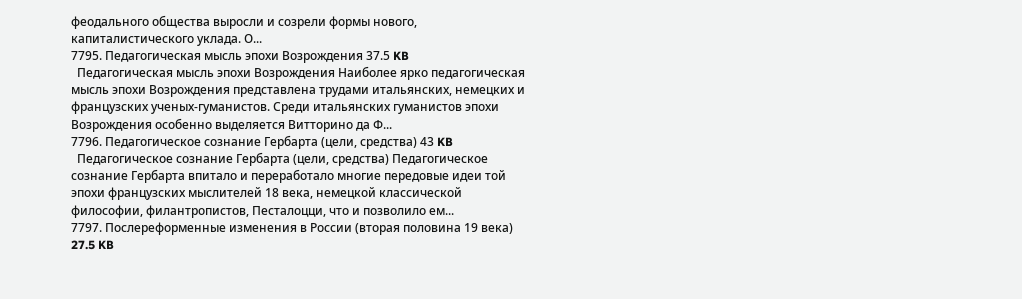феодального общества выросли и созрели формы нового, капиталистического уклада. О...
7795. Педагогическая мысль эпохи Возрождения 37.5 KB
  Педагогическая мысль эпохи Возрождения Наиболее ярко педагогическая мысль эпохи Возрождения представлена трудами итальянских, немецких и французских ученых-гуманистов. Среди итальянских гуманистов эпохи Возрождения особенно выделяется Витторино да Ф...
7796. Педагогическое сознание Гербарта (цели, средства) 43 KB
  Педагогическое сознание Гербарта (цели, средства) Педагогическое сознание Гербарта впитало и переработало многие передовые идеи той эпохи французских мыслителей 18 века, немецкой классической философии, филантропистов, Песталоцци, что и позволило ем...
7797. Послереформенные изменения в России (вторая половина 19 века) 27.5 KB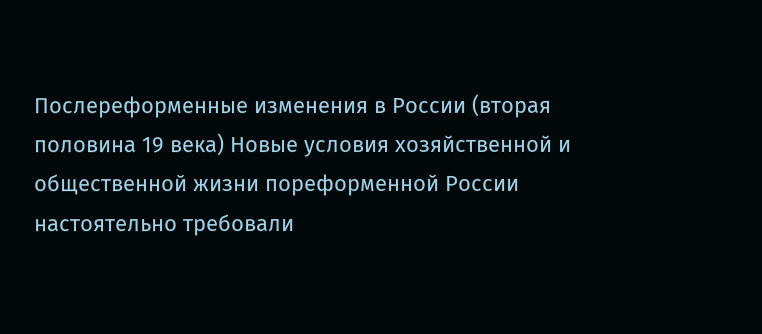Послереформенные изменения в России (вторая половина 19 века) Новые условия хозяйственной и общественной жизни пореформенной России настоятельно требовали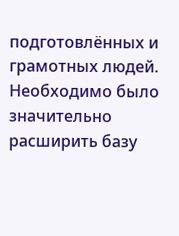подготовлённых и грамотных людей. Необходимо было значительно расширить базу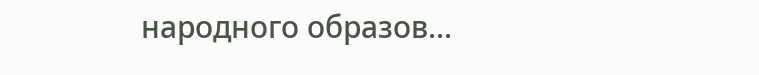народного образов...